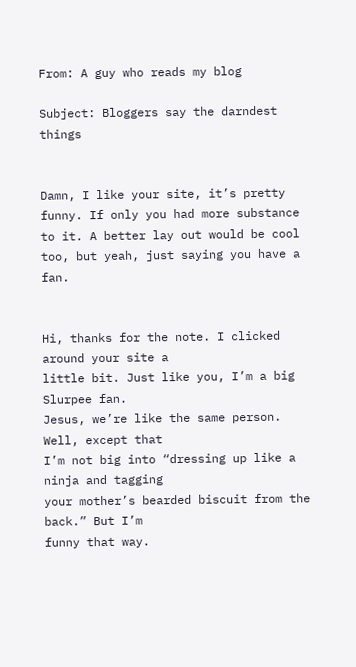From: A guy who reads my blog

Subject: Bloggers say the darndest things


Damn, I like your site, it’s pretty funny. If only you had more substance to it. A better lay out would be cool too, but yeah, just saying you have a fan.


Hi, thanks for the note. I clicked around your site a
little bit. Just like you, I’m a big Slurpee fan.
Jesus, we’re like the same person. Well, except that
I’m not big into “dressing up like a ninja and tagging
your mother’s bearded biscuit from the back.” But I’m
funny that way.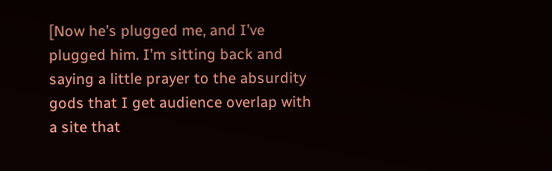[Now he’s plugged me, and I’ve plugged him. I’m sitting back and saying a little prayer to the absurdity gods that I get audience overlap with a site that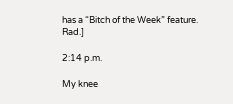has a “Bitch of the Week” feature. Rad.]

2:14 p.m.

My knee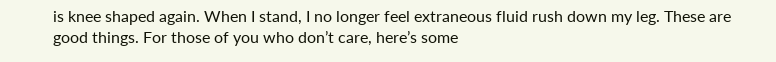is knee shaped again. When I stand, I no longer feel extraneous fluid rush down my leg. These are good things. For those of you who don’t care, here’s some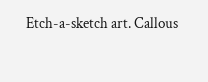Etch-a-sketch art. Callous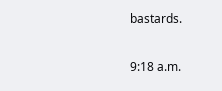bastards.

9:18 a.m.